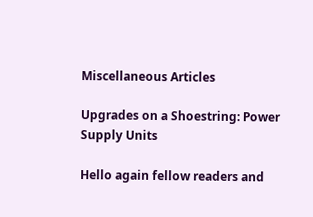Miscellaneous Articles

Upgrades on a Shoestring: Power Supply Units

Hello again fellow readers and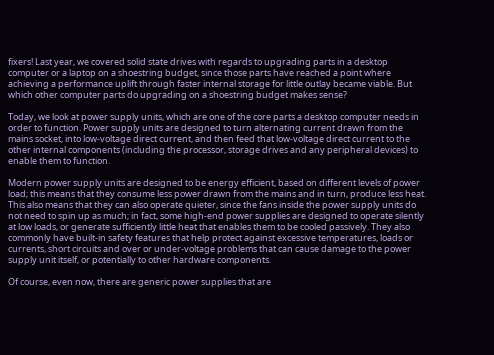fixers! Last year, we covered solid state drives with regards to upgrading parts in a desktop computer or a laptop on a shoestring budget, since those parts have reached a point where achieving a performance uplift through faster internal storage for little outlay became viable. But which other computer parts do upgrading on a shoestring budget makes sense?

Today, we look at power supply units, which are one of the core parts a desktop computer needs in order to function. Power supply units are designed to turn alternating current drawn from the mains socket, into low-voltage direct current, and then feed that low-voltage direct current to the other internal components (including the processor, storage drives and any peripheral devices) to enable them to function.

Modern power supply units are designed to be energy efficient, based on different levels of power load; this means that they consume less power drawn from the mains and in turn, produce less heat. This also means that they can also operate quieter, since the fans inside the power supply units do not need to spin up as much; in fact, some high-end power supplies are designed to operate silently at low loads, or generate sufficiently little heat that enables them to be cooled passively. They also commonly have built-in safety features that help protect against excessive temperatures, loads or currents, short circuits and over or under-voltage problems that can cause damage to the power supply unit itself, or potentially to other hardware components.

Of course, even now, there are generic power supplies that are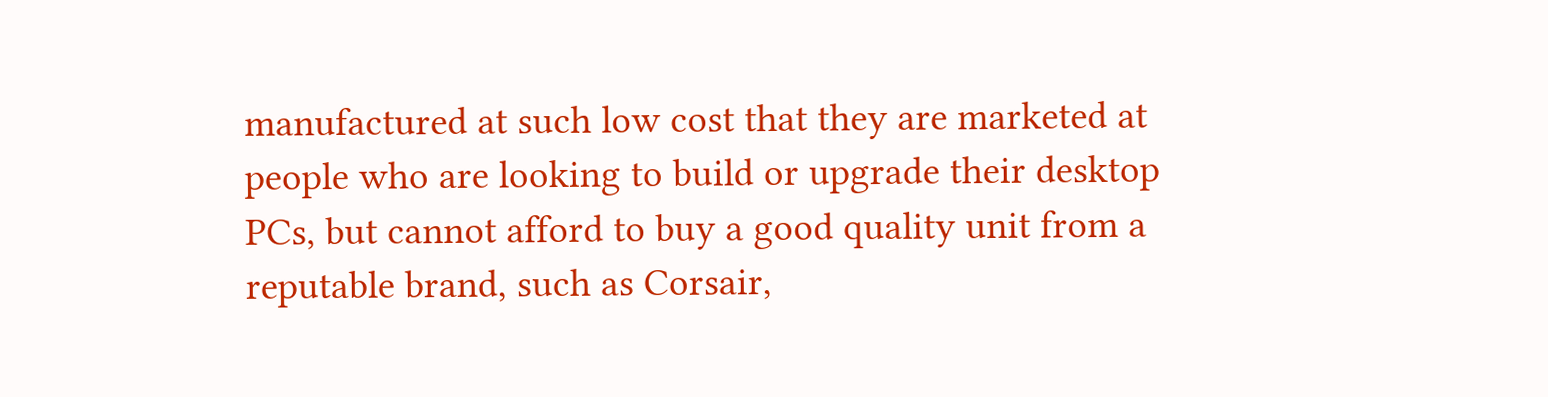manufactured at such low cost that they are marketed at people who are looking to build or upgrade their desktop PCs, but cannot afford to buy a good quality unit from a reputable brand, such as Corsair,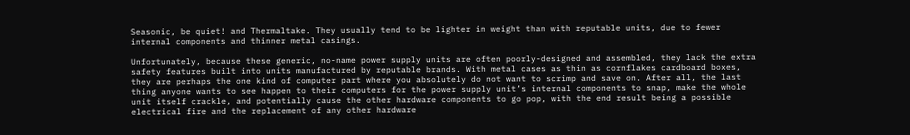Seasonic, be quiet! and Thermaltake. They usually tend to be lighter in weight than with reputable units, due to fewer internal components and thinner metal casings.

Unfortunately, because these generic, no-name power supply units are often poorly-designed and assembled, they lack the extra safety features built into units manufactured by reputable brands. With metal cases as thin as cornflakes cardboard boxes, they are perhaps the one kind of computer part where you absolutely do not want to scrimp and save on. After all, the last thing anyone wants to see happen to their computers for the power supply unit’s internal components to snap, make the whole unit itself crackle, and potentially cause the other hardware components to go pop, with the end result being a possible electrical fire and the replacement of any other hardware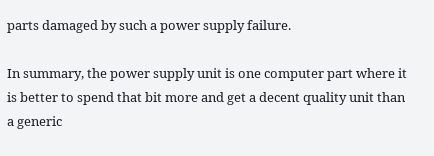parts damaged by such a power supply failure.

In summary, the power supply unit is one computer part where it is better to spend that bit more and get a decent quality unit than a generic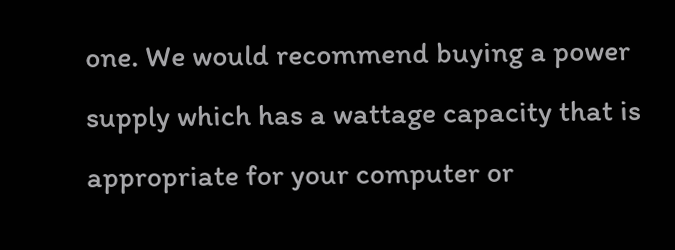one. We would recommend buying a power supply which has a wattage capacity that is appropriate for your computer or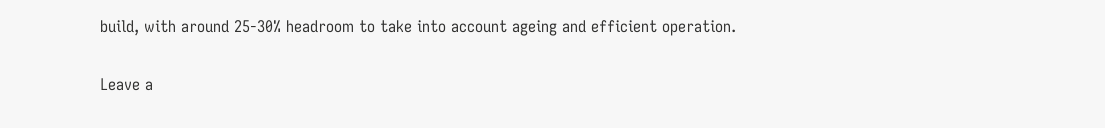build, with around 25-30% headroom to take into account ageing and efficient operation.

Leave a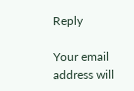Reply

Your email address will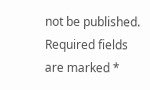not be published. Required fields are marked *